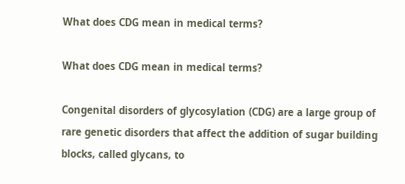What does CDG mean in medical terms?

What does CDG mean in medical terms?

Congenital disorders of glycosylation (CDG) are a large group of rare genetic disorders that affect the addition of sugar building blocks, called glycans, to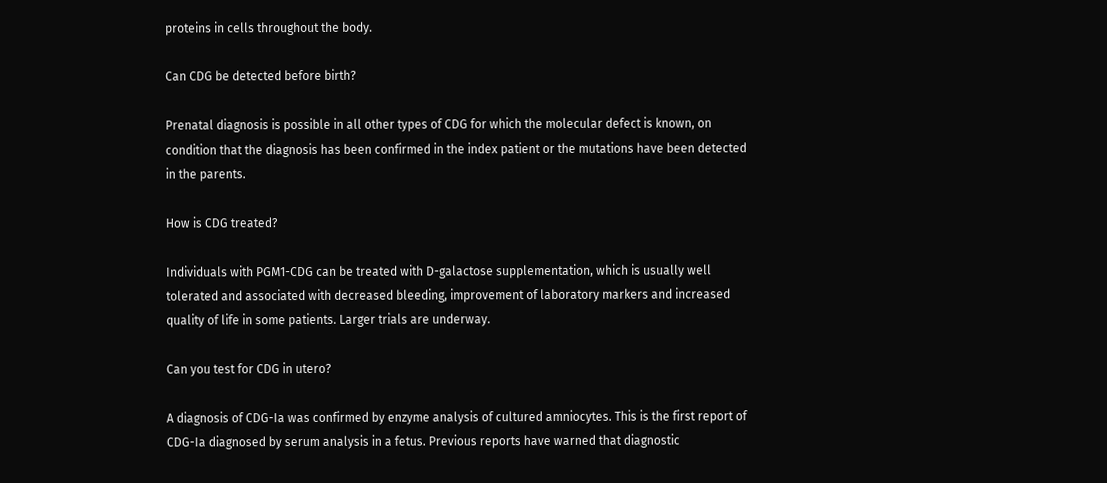proteins in cells throughout the body.

Can CDG be detected before birth?

Prenatal diagnosis is possible in all other types of CDG for which the molecular defect is known, on condition that the diagnosis has been confirmed in the index patient or the mutations have been detected in the parents.

How is CDG treated?

Individuals with PGM1-CDG can be treated with D-galactose supplementation, which is usually well tolerated and associated with decreased bleeding, improvement of laboratory markers and increased quality of life in some patients. Larger trials are underway.

Can you test for CDG in utero?

A diagnosis of CDG-Ia was confirmed by enzyme analysis of cultured amniocytes. This is the first report of CDG-Ia diagnosed by serum analysis in a fetus. Previous reports have warned that diagnostic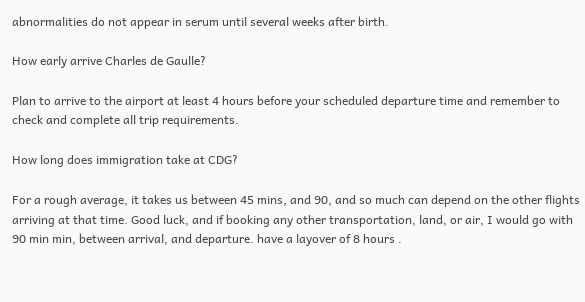abnormalities do not appear in serum until several weeks after birth.

How early arrive Charles de Gaulle?

Plan to arrive to the airport at least 4 hours before your scheduled departure time and remember to check and complete all trip requirements.

How long does immigration take at CDG?

For a rough average, it takes us between 45 mins, and 90, and so much can depend on the other flights arriving at that time. Good luck, and if booking any other transportation, land, or air, I would go with 90 min min, between arrival, and departure. have a layover of 8 hours .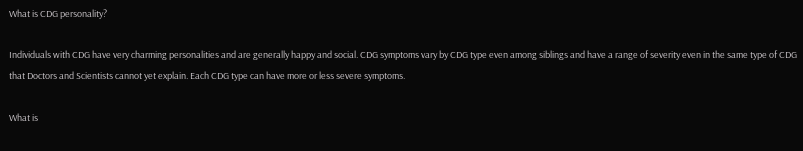What is CDG personality?

Individuals with CDG have very charming personalities and are generally happy and social. CDG symptoms vary by CDG type even among siblings and have a range of severity even in the same type of CDG that Doctors and Scientists cannot yet explain. Each CDG type can have more or less severe symptoms.

What is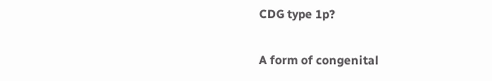CDG type 1p?

A form of congenital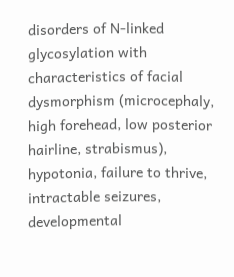disorders of N-linked glycosylation with characteristics of facial dysmorphism (microcephaly, high forehead, low posterior hairline, strabismus), hypotonia, failure to thrive, intractable seizures, developmental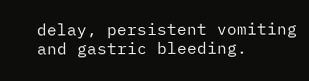delay, persistent vomiting and gastric bleeding.